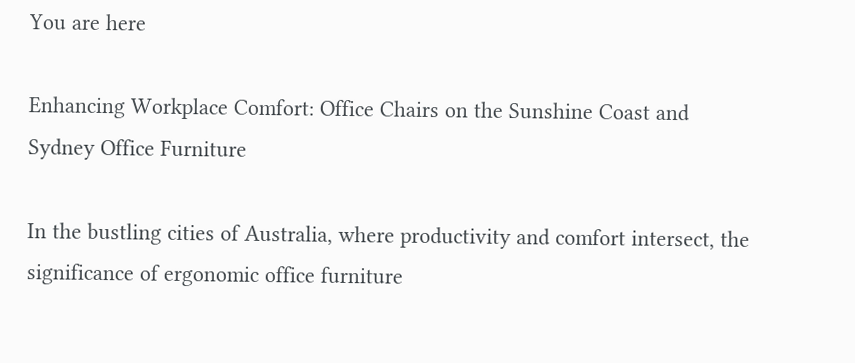You are here

Enhancing Workplace Comfort: Office Chairs on the Sunshine Coast and Sydney Office Furniture

In the bustling cities of Australia, where productivity and comfort intersect, the significance of ergonomic office furniture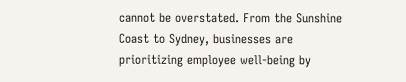cannot be overstated. From the Sunshine Coast to Sydney, businesses are prioritizing employee well-being by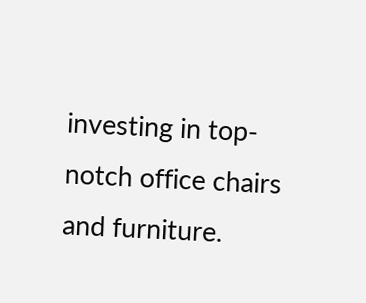investing in top-notch office chairs and furniture.